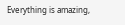Everything is amazing,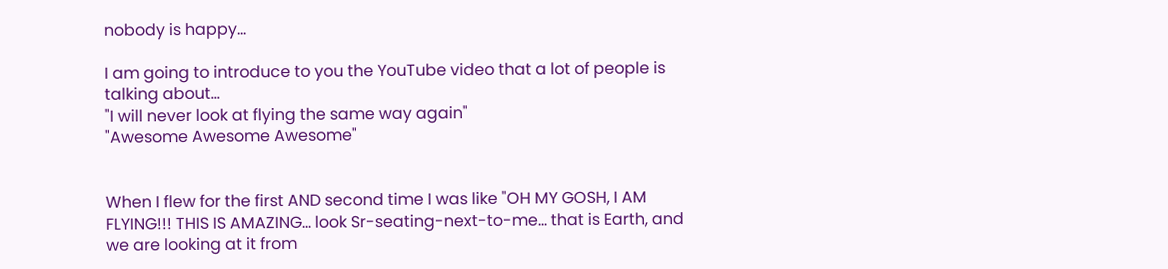nobody is happy...

I am going to introduce to you the YouTube video that a lot of people is talking about...
"I will never look at flying the same way again"
"Awesome Awesome Awesome"


When I flew for the first AND second time I was like "OH MY GOSH, I AM FLYING!!! THIS IS AMAZING... look Sr-seating-next-to-me... that is Earth, and we are looking at it from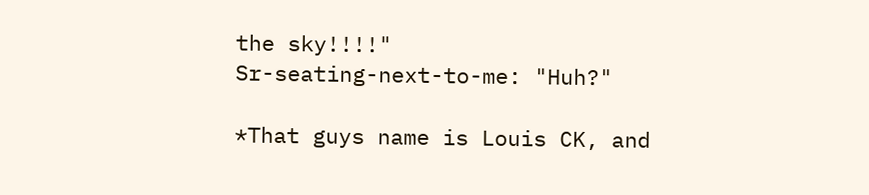the sky!!!!"
Sr-seating-next-to-me: "Huh?"

*That guys name is Louis CK, and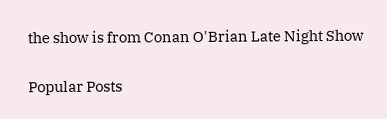the show is from Conan O'Brian Late Night Show

Popular Posts